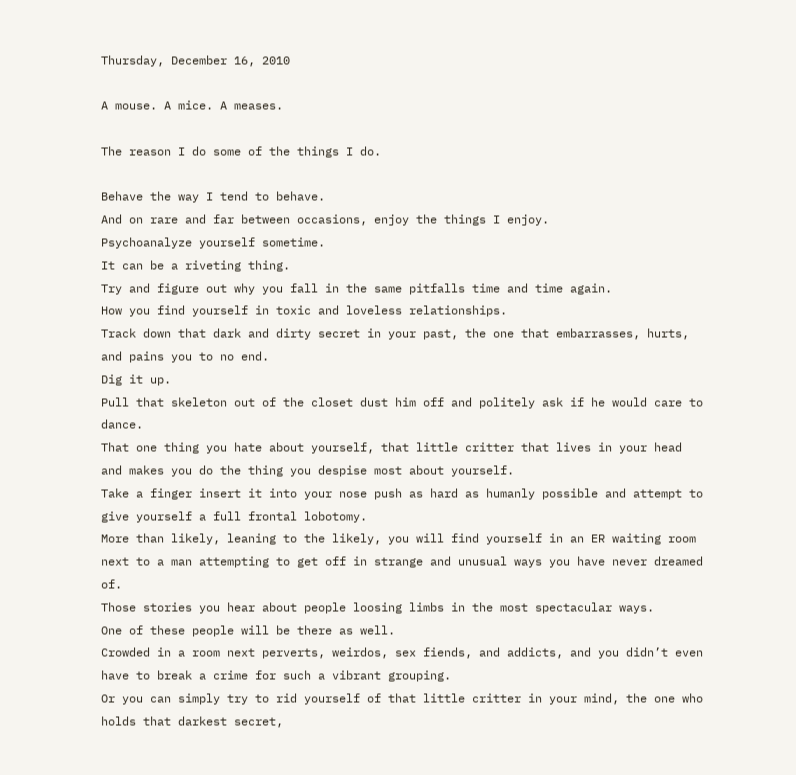Thursday, December 16, 2010

A mouse. A mice. A meases.

The reason I do some of the things I do.

Behave the way I tend to behave.
And on rare and far between occasions, enjoy the things I enjoy.
Psychoanalyze yourself sometime.
It can be a riveting thing.
Try and figure out why you fall in the same pitfalls time and time again.
How you find yourself in toxic and loveless relationships.
Track down that dark and dirty secret in your past, the one that embarrasses, hurts, and pains you to no end.
Dig it up.
Pull that skeleton out of the closet dust him off and politely ask if he would care to dance.
That one thing you hate about yourself, that little critter that lives in your head and makes you do the thing you despise most about yourself.
Take a finger insert it into your nose push as hard as humanly possible and attempt to give yourself a full frontal lobotomy.
More than likely, leaning to the likely, you will find yourself in an ER waiting room next to a man attempting to get off in strange and unusual ways you have never dreamed of.
Those stories you hear about people loosing limbs in the most spectacular ways.
One of these people will be there as well.
Crowded in a room next perverts, weirdos, sex fiends, and addicts, and you didn’t even have to break a crime for such a vibrant grouping.
Or you can simply try to rid yourself of that little critter in your mind, the one who holds that darkest secret,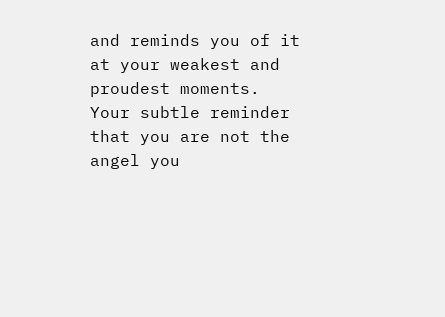and reminds you of it at your weakest and proudest moments.
Your subtle reminder that you are not the angel you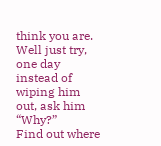think you are.
Well just try, one day instead of wiping him out, ask him “Why?”
Find out where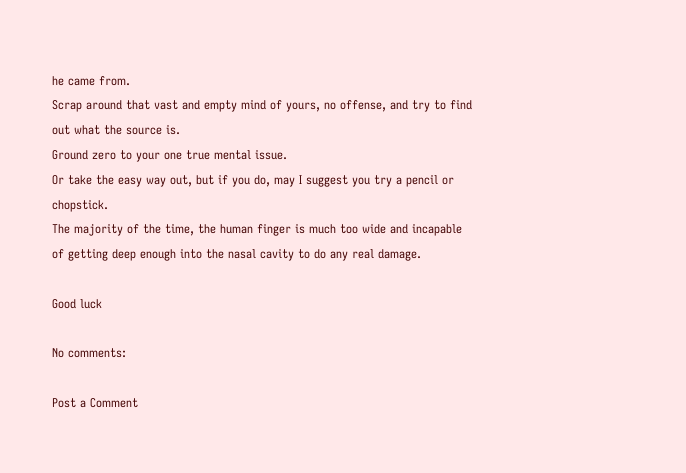he came from.
Scrap around that vast and empty mind of yours, no offense, and try to find out what the source is.
Ground zero to your one true mental issue.
Or take the easy way out, but if you do, may I suggest you try a pencil or chopstick.
The majority of the time, the human finger is much too wide and incapable of getting deep enough into the nasal cavity to do any real damage.

Good luck

No comments:

Post a Comment